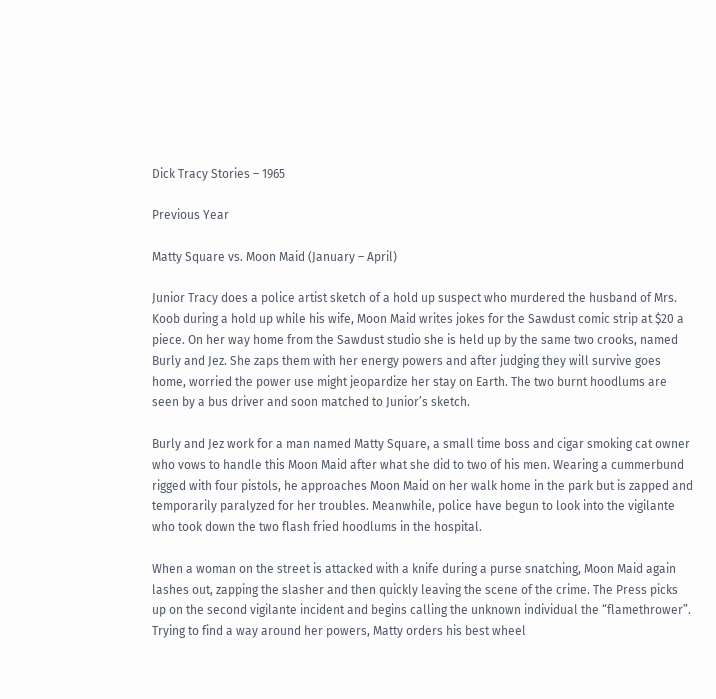Dick Tracy Stories – 1965

Previous Year

Matty Square vs. Moon Maid (January – April)

Junior Tracy does a police artist sketch of a hold up suspect who murdered the husband of Mrs. Koob during a hold up while his wife, Moon Maid writes jokes for the Sawdust comic strip at $20 a piece. On her way home from the Sawdust studio she is held up by the same two crooks, named Burly and Jez. She zaps them with her energy powers and after judging they will survive goes home, worried the power use might jeopardize her stay on Earth. The two burnt hoodlums are seen by a bus driver and soon matched to Junior’s sketch.

Burly and Jez work for a man named Matty Square, a small time boss and cigar smoking cat owner who vows to handle this Moon Maid after what she did to two of his men. Wearing a cummerbund rigged with four pistols, he approaches Moon Maid on her walk home in the park but is zapped and temporarily paralyzed for her troubles. Meanwhile, police have begun to look into the vigilante who took down the two flash fried hoodlums in the hospital.

When a woman on the street is attacked with a knife during a purse snatching, Moon Maid again lashes out, zapping the slasher and then quickly leaving the scene of the crime. The Press picks up on the second vigilante incident and begins calling the unknown individual the “flamethrower”. Trying to find a way around her powers, Matty orders his best wheel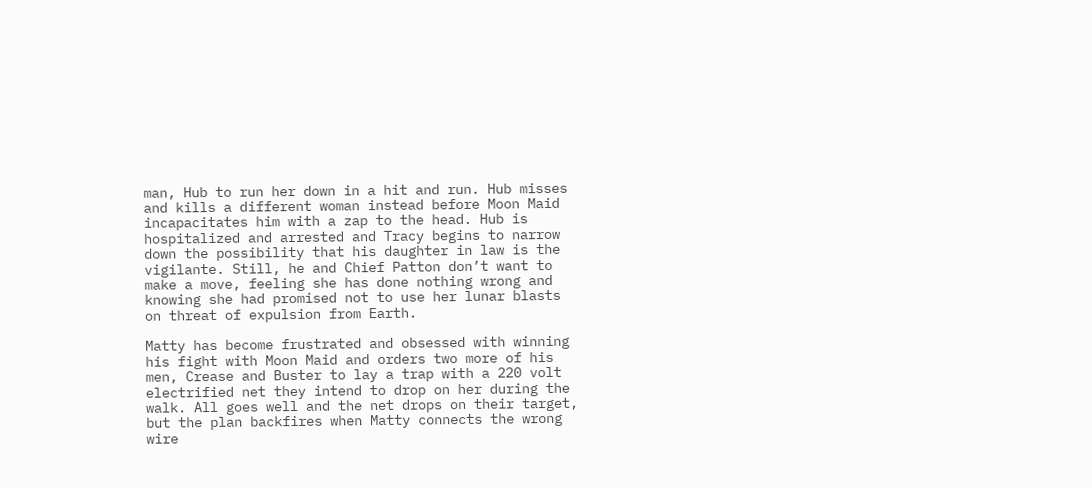man, Hub to run her down in a hit and run. Hub misses and kills a different woman instead before Moon Maid incapacitates him with a zap to the head. Hub is hospitalized and arrested and Tracy begins to narrow down the possibility that his daughter in law is the vigilante. Still, he and Chief Patton don’t want to make a move, feeling she has done nothing wrong and knowing she had promised not to use her lunar blasts on threat of expulsion from Earth.

Matty has become frustrated and obsessed with winning his fight with Moon Maid and orders two more of his men, Crease and Buster to lay a trap with a 220 volt electrified net they intend to drop on her during the walk. All goes well and the net drops on their target, but the plan backfires when Matty connects the wrong wire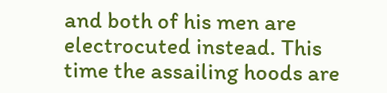and both of his men are electrocuted instead. This time the assailing hoods are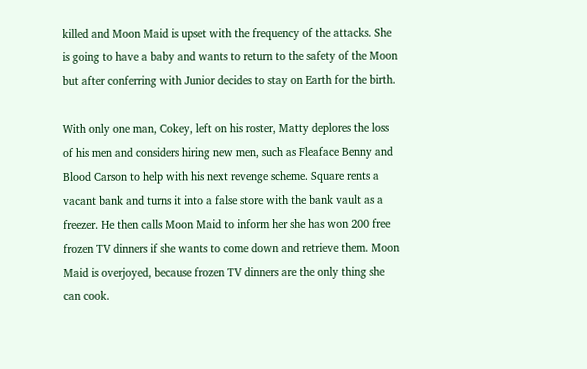killed and Moon Maid is upset with the frequency of the attacks. She is going to have a baby and wants to return to the safety of the Moon but after conferring with Junior decides to stay on Earth for the birth.

With only one man, Cokey, left on his roster, Matty deplores the loss of his men and considers hiring new men, such as Fleaface Benny and Blood Carson to help with his next revenge scheme. Square rents a vacant bank and turns it into a false store with the bank vault as a freezer. He then calls Moon Maid to inform her she has won 200 free frozen TV dinners if she wants to come down and retrieve them. Moon Maid is overjoyed, because frozen TV dinners are the only thing she can cook.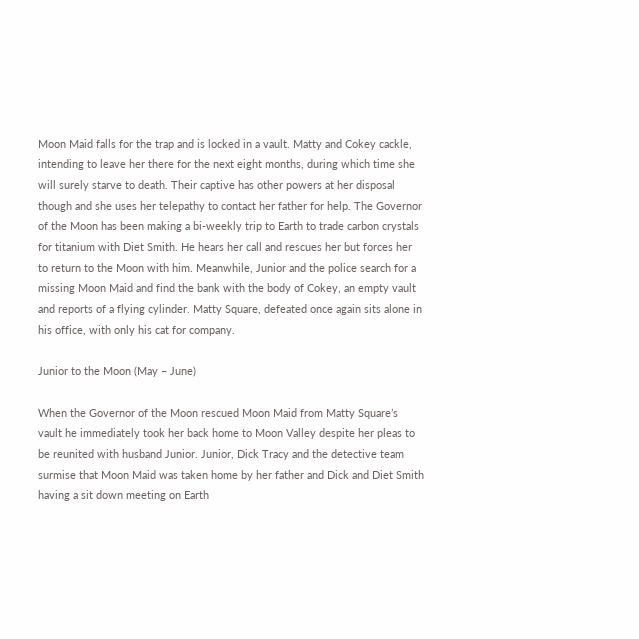Moon Maid falls for the trap and is locked in a vault. Matty and Cokey cackle, intending to leave her there for the next eight months, during which time she will surely starve to death. Their captive has other powers at her disposal though and she uses her telepathy to contact her father for help. The Governor of the Moon has been making a bi-weekly trip to Earth to trade carbon crystals for titanium with Diet Smith. He hears her call and rescues her but forces her to return to the Moon with him. Meanwhile, Junior and the police search for a missing Moon Maid and find the bank with the body of Cokey, an empty vault and reports of a flying cylinder. Matty Square, defeated once again sits alone in his office, with only his cat for company.

Junior to the Moon (May – June)

When the Governor of the Moon rescued Moon Maid from Matty Square’s vault he immediately took her back home to Moon Valley despite her pleas to be reunited with husband Junior. Junior, Dick Tracy and the detective team surmise that Moon Maid was taken home by her father and Dick and Diet Smith having a sit down meeting on Earth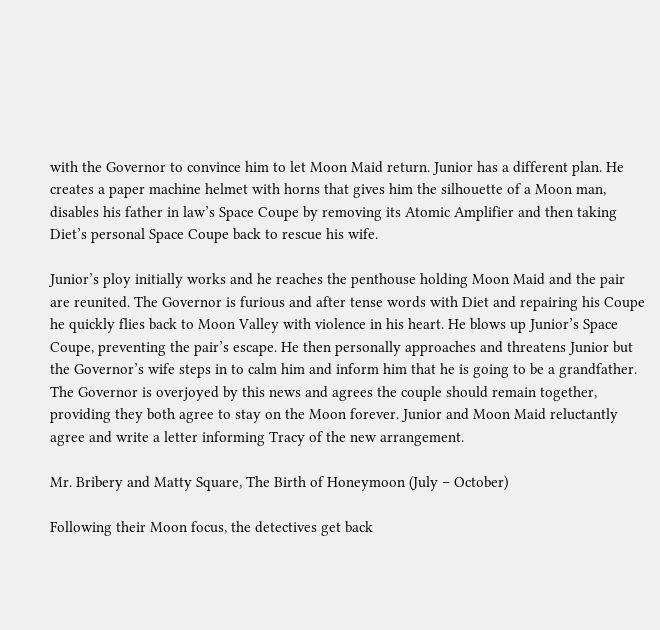with the Governor to convince him to let Moon Maid return. Junior has a different plan. He creates a paper machine helmet with horns that gives him the silhouette of a Moon man, disables his father in law’s Space Coupe by removing its Atomic Amplifier and then taking Diet’s personal Space Coupe back to rescue his wife.

Junior’s ploy initially works and he reaches the penthouse holding Moon Maid and the pair are reunited. The Governor is furious and after tense words with Diet and repairing his Coupe he quickly flies back to Moon Valley with violence in his heart. He blows up Junior’s Space Coupe, preventing the pair’s escape. He then personally approaches and threatens Junior but the Governor’s wife steps in to calm him and inform him that he is going to be a grandfather. The Governor is overjoyed by this news and agrees the couple should remain together, providing they both agree to stay on the Moon forever. Junior and Moon Maid reluctantly agree and write a letter informing Tracy of the new arrangement.

Mr. Bribery and Matty Square, The Birth of Honeymoon (July – October)

Following their Moon focus, the detectives get back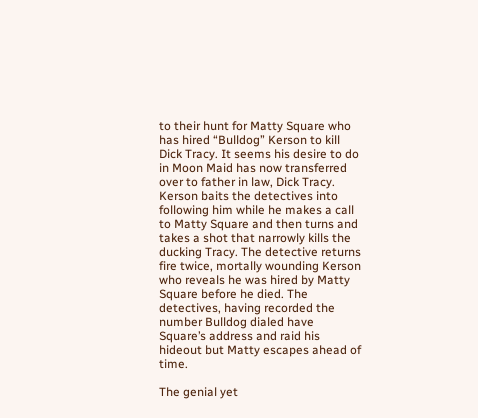to their hunt for Matty Square who has hired “Bulldog” Kerson to kill Dick Tracy. It seems his desire to do in Moon Maid has now transferred over to father in law, Dick Tracy. Kerson baits the detectives into following him while he makes a call to Matty Square and then turns and takes a shot that narrowly kills the ducking Tracy. The detective returns fire twice, mortally wounding Kerson who reveals he was hired by Matty Square before he died. The detectives, having recorded the number Bulldog dialed have Square’s address and raid his hideout but Matty escapes ahead of time.

The genial yet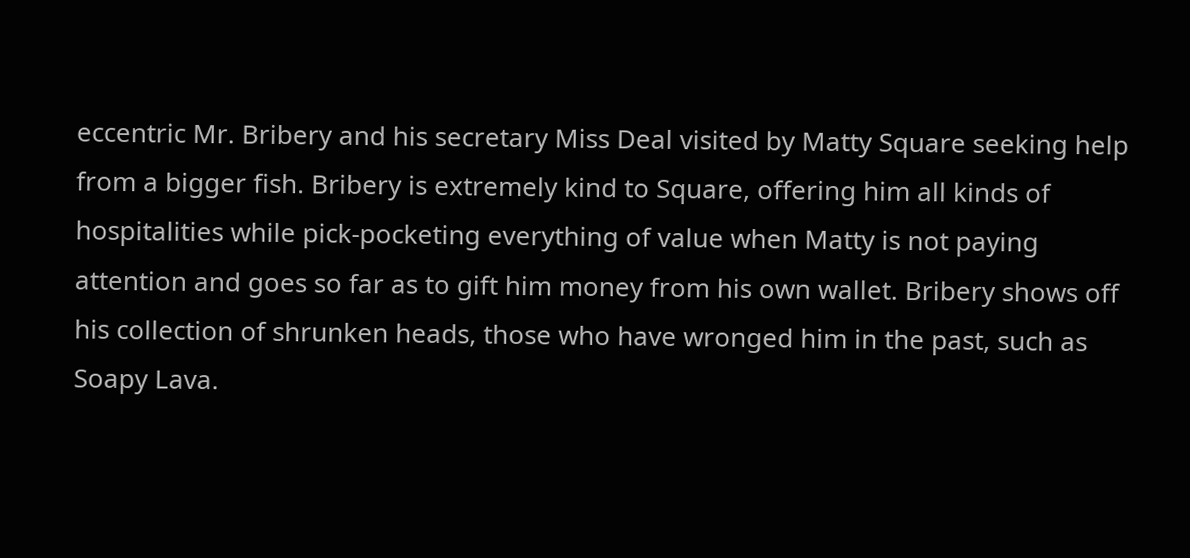eccentric Mr. Bribery and his secretary Miss Deal visited by Matty Square seeking help from a bigger fish. Bribery is extremely kind to Square, offering him all kinds of hospitalities while pick-pocketing everything of value when Matty is not paying attention and goes so far as to gift him money from his own wallet. Bribery shows off his collection of shrunken heads, those who have wronged him in the past, such as Soapy Lava.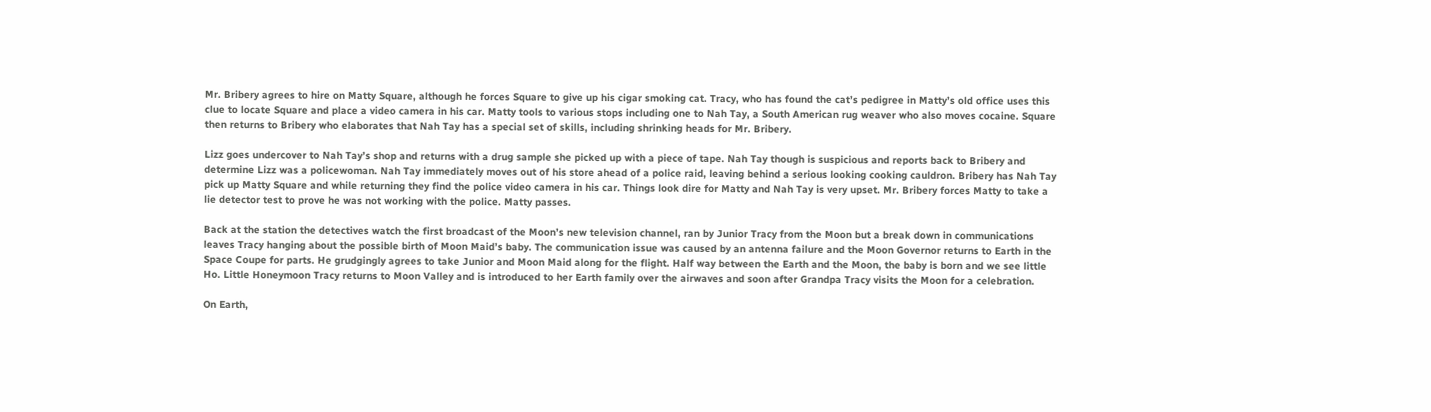Mr. Bribery agrees to hire on Matty Square, although he forces Square to give up his cigar smoking cat. Tracy, who has found the cat’s pedigree in Matty’s old office uses this clue to locate Square and place a video camera in his car. Matty tools to various stops including one to Nah Tay, a South American rug weaver who also moves cocaine. Square then returns to Bribery who elaborates that Nah Tay has a special set of skills, including shrinking heads for Mr. Bribery.

Lizz goes undercover to Nah Tay’s shop and returns with a drug sample she picked up with a piece of tape. Nah Tay though is suspicious and reports back to Bribery and determine Lizz was a policewoman. Nah Tay immediately moves out of his store ahead of a police raid, leaving behind a serious looking cooking cauldron. Bribery has Nah Tay pick up Matty Square and while returning they find the police video camera in his car. Things look dire for Matty and Nah Tay is very upset. Mr. Bribery forces Matty to take a lie detector test to prove he was not working with the police. Matty passes.

Back at the station the detectives watch the first broadcast of the Moon’s new television channel, ran by Junior Tracy from the Moon but a break down in communications leaves Tracy hanging about the possible birth of Moon Maid’s baby. The communication issue was caused by an antenna failure and the Moon Governor returns to Earth in the Space Coupe for parts. He grudgingly agrees to take Junior and Moon Maid along for the flight. Half way between the Earth and the Moon, the baby is born and we see little Ho. Little Honeymoon Tracy returns to Moon Valley and is introduced to her Earth family over the airwaves and soon after Grandpa Tracy visits the Moon for a celebration.

On Earth,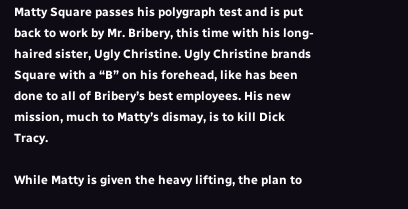Matty Square passes his polygraph test and is put back to work by Mr. Bribery, this time with his long-haired sister, Ugly Christine. Ugly Christine brands Square with a “B” on his forehead, like has been done to all of Bribery’s best employees. His new mission, much to Matty’s dismay, is to kill Dick Tracy.

While Matty is given the heavy lifting, the plan to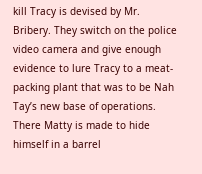kill Tracy is devised by Mr. Bribery. They switch on the police video camera and give enough evidence to lure Tracy to a meat-packing plant that was to be Nah Tay’s new base of operations. There Matty is made to hide himself in a barrel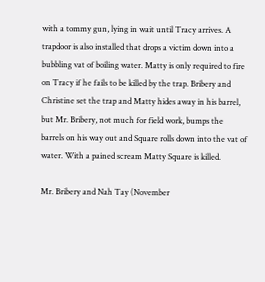with a tommy gun, lying in wait until Tracy arrives. A trapdoor is also installed that drops a victim down into a bubbling vat of boiling water. Matty is only required to fire on Tracy if he fails to be killed by the trap. Bribery and Christine set the trap and Matty hides away in his barrel, but Mr. Bribery, not much for field work, bumps the barrels on his way out and Square rolls down into the vat of water. With a pained scream Matty Square is killed.

Mr. Bribery and Nah Tay (November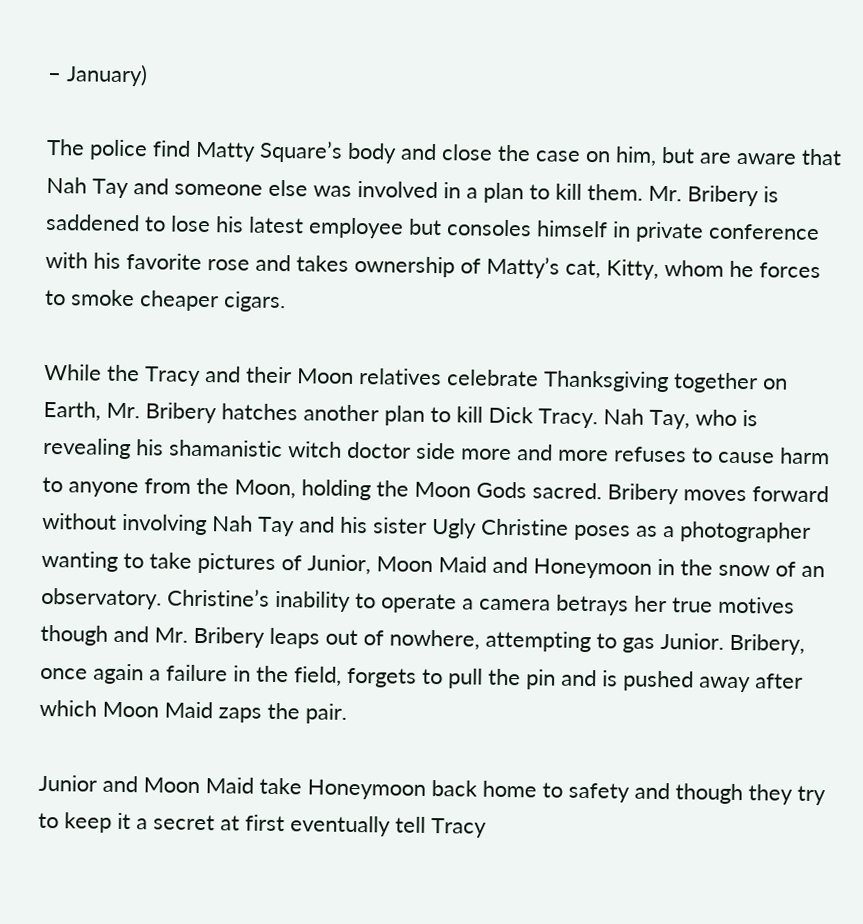– January)

The police find Matty Square’s body and close the case on him, but are aware that Nah Tay and someone else was involved in a plan to kill them. Mr. Bribery is saddened to lose his latest employee but consoles himself in private conference with his favorite rose and takes ownership of Matty’s cat, Kitty, whom he forces to smoke cheaper cigars.

While the Tracy and their Moon relatives celebrate Thanksgiving together on Earth, Mr. Bribery hatches another plan to kill Dick Tracy. Nah Tay, who is revealing his shamanistic witch doctor side more and more refuses to cause harm to anyone from the Moon, holding the Moon Gods sacred. Bribery moves forward without involving Nah Tay and his sister Ugly Christine poses as a photographer wanting to take pictures of Junior, Moon Maid and Honeymoon in the snow of an observatory. Christine’s inability to operate a camera betrays her true motives though and Mr. Bribery leaps out of nowhere, attempting to gas Junior. Bribery, once again a failure in the field, forgets to pull the pin and is pushed away after which Moon Maid zaps the pair.

Junior and Moon Maid take Honeymoon back home to safety and though they try to keep it a secret at first eventually tell Tracy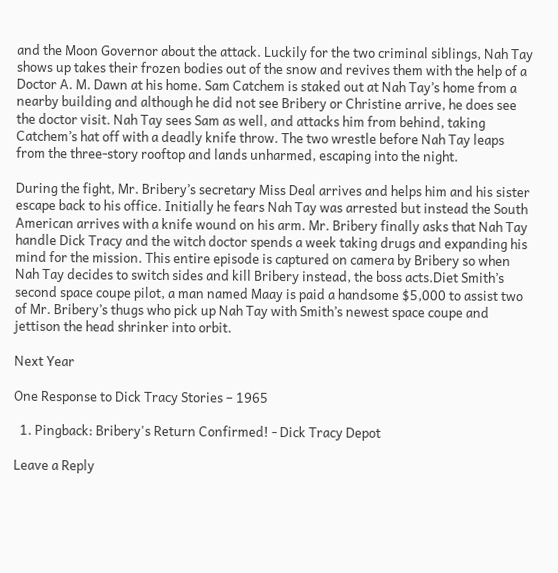and the Moon Governor about the attack. Luckily for the two criminal siblings, Nah Tay shows up takes their frozen bodies out of the snow and revives them with the help of a Doctor A. M. Dawn at his home. Sam Catchem is staked out at Nah Tay’s home from a nearby building and although he did not see Bribery or Christine arrive, he does see the doctor visit. Nah Tay sees Sam as well, and attacks him from behind, taking Catchem’s hat off with a deadly knife throw. The two wrestle before Nah Tay leaps from the three-story rooftop and lands unharmed, escaping into the night.

During the fight, Mr. Bribery’s secretary Miss Deal arrives and helps him and his sister escape back to his office. Initially he fears Nah Tay was arrested but instead the South American arrives with a knife wound on his arm. Mr. Bribery finally asks that Nah Tay handle Dick Tracy and the witch doctor spends a week taking drugs and expanding his mind for the mission. This entire episode is captured on camera by Bribery so when Nah Tay decides to switch sides and kill Bribery instead, the boss acts.Diet Smith’s second space coupe pilot, a man named Maay is paid a handsome $5,000 to assist two of Mr. Bribery’s thugs who pick up Nah Tay with Smith’s newest space coupe and jettison the head shrinker into orbit.

Next Year

One Response to Dick Tracy Stories – 1965

  1. Pingback: Bribery's Return Confirmed! - Dick Tracy Depot

Leave a Reply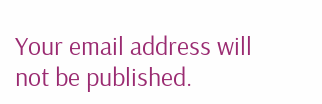Your email address will not be published.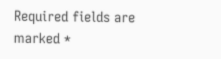Required fields are marked *